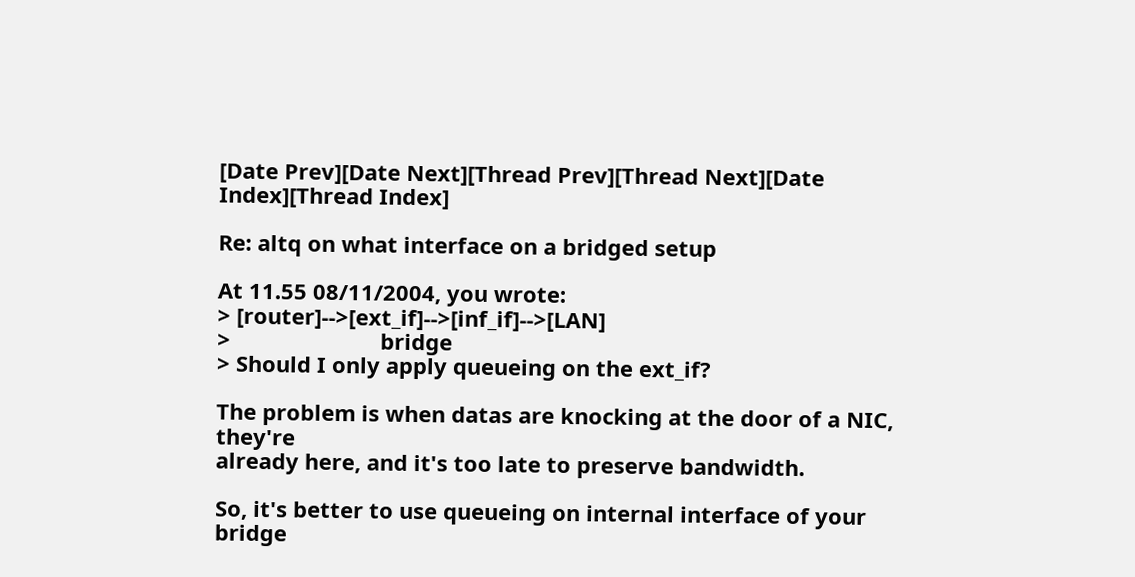[Date Prev][Date Next][Thread Prev][Thread Next][Date Index][Thread Index]

Re: altq on what interface on a bridged setup

At 11.55 08/11/2004, you wrote:
> [router]-->[ext_if]-->[inf_if]-->[LAN]
>                         bridge
> Should I only apply queueing on the ext_if?

The problem is when datas are knocking at the door of a NIC, they're
already here, and it's too late to preserve bandwidth.

So, it's better to use queueing on internal interface of your bridge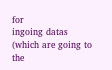for
ingoing datas (which are going to the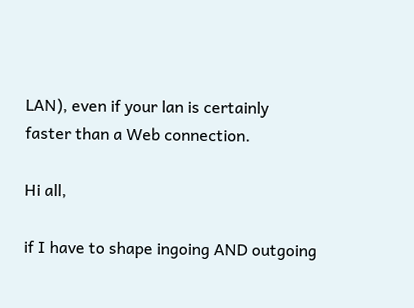LAN), even if your lan is certainly
faster than a Web connection.

Hi all,

if I have to shape ingoing AND outgoing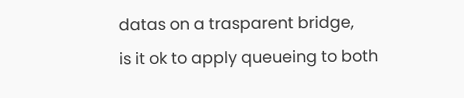datas on a trasparent bridge,
is it ok to apply queueing to both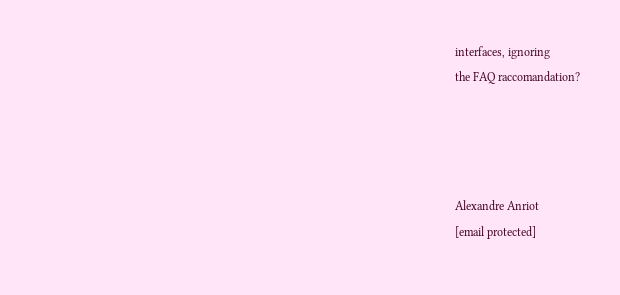interfaces, ignoring
the FAQ raccomandation?




Alexandre Anriot
[email protected]